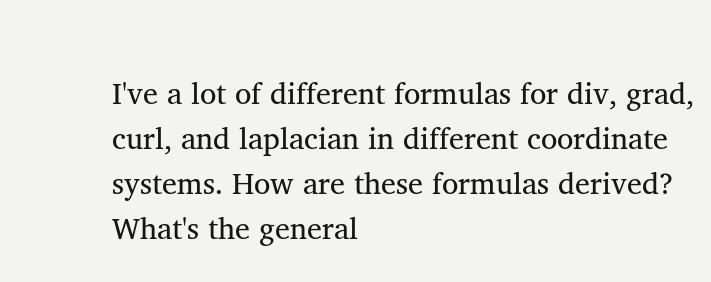I've a lot of different formulas for div, grad, curl, and laplacian in different coordinate systems. How are these formulas derived? What's the general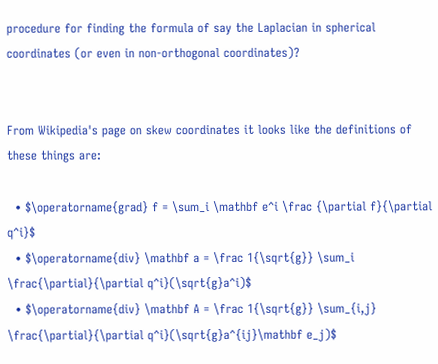procedure for finding the formula of say the Laplacian in spherical coordinates (or even in non-orthogonal coordinates)?


From Wikipedia's page on skew coordinates it looks like the definitions of these things are:

  • $\operatorname{grad} f = \sum_i \mathbf e^i \frac {\partial f}{\partial q^i}$
  • $\operatorname{div} \mathbf a = \frac 1{\sqrt{g}} \sum_i \frac{\partial}{\partial q^i}(\sqrt{g}a^i)$
  • $\operatorname{div} \mathbf A = \frac 1{\sqrt{g}} \sum_{i,j} \frac{\partial}{\partial q^i}(\sqrt{g}a^{ij}\mathbf e_j)$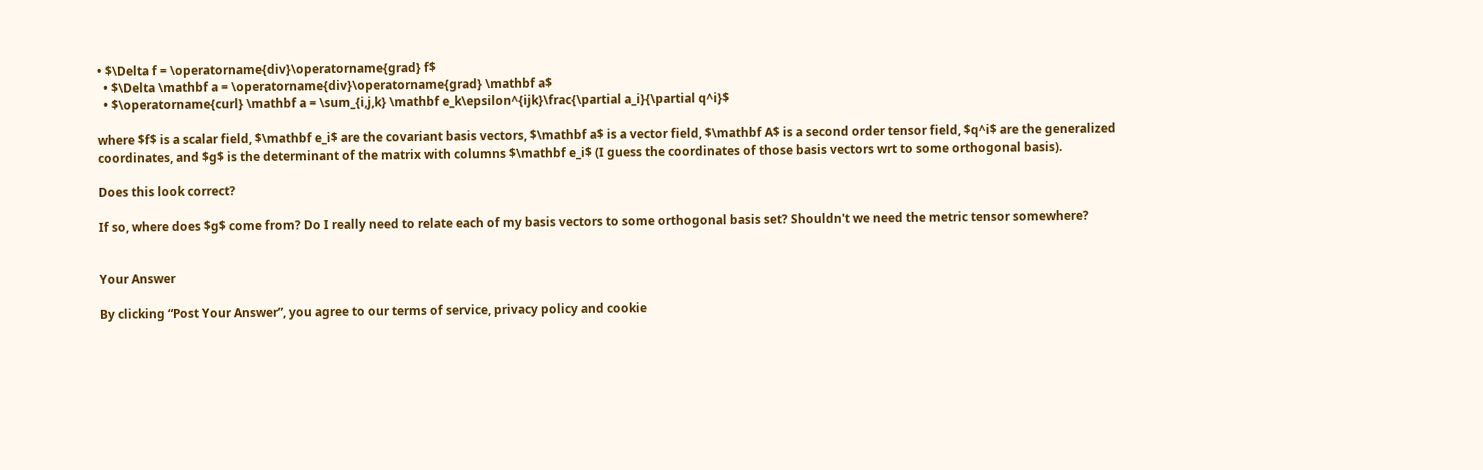• $\Delta f = \operatorname{div}\operatorname{grad} f$
  • $\Delta \mathbf a = \operatorname{div}\operatorname{grad} \mathbf a$
  • $\operatorname{curl} \mathbf a = \sum_{i,j,k} \mathbf e_k\epsilon^{ijk}\frac{\partial a_i}{\partial q^i}$

where $f$ is a scalar field, $\mathbf e_i$ are the covariant basis vectors, $\mathbf a$ is a vector field, $\mathbf A$ is a second order tensor field, $q^i$ are the generalized coordinates, and $g$ is the determinant of the matrix with columns $\mathbf e_i$ (I guess the coordinates of those basis vectors wrt to some orthogonal basis).

Does this look correct?

If so, where does $g$ come from? Do I really need to relate each of my basis vectors to some orthogonal basis set? Shouldn't we need the metric tensor somewhere?


Your Answer

By clicking “Post Your Answer”, you agree to our terms of service, privacy policy and cookie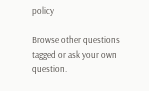policy

Browse other questions tagged or ask your own question.